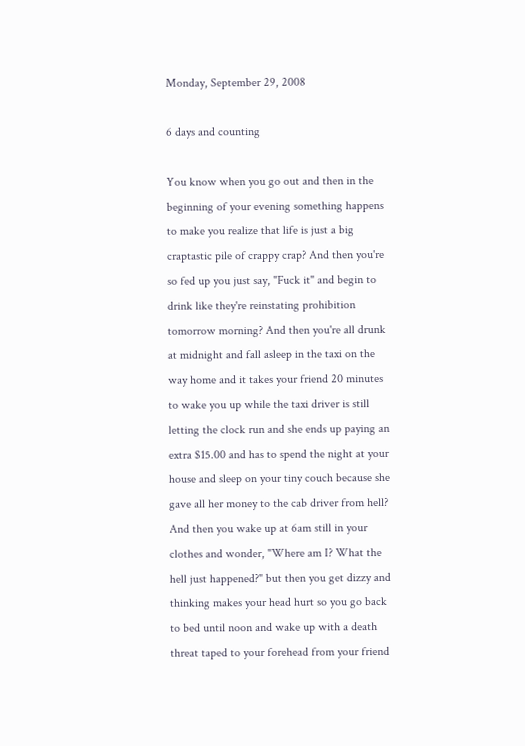Monday, September 29, 2008

6 days and counting

You know when you go out and then in the beginning of your evening something happens to make you realize that life is just a big craptastic pile of crappy crap? And then you're so fed up you just say, "Fuck it" and begin to drink like they're reinstating prohibition tomorrow morning? And then you're all drunk at midnight and fall asleep in the taxi on the way home and it takes your friend 20 minutes to wake you up while the taxi driver is still letting the clock run and she ends up paying an extra $15.00 and has to spend the night at your house and sleep on your tiny couch because she gave all her money to the cab driver from hell? And then you wake up at 6am still in your clothes and wonder, "Where am I? What the hell just happened?" but then you get dizzy and thinking makes your head hurt so you go back to bed until noon and wake up with a death threat taped to your forehead from your friend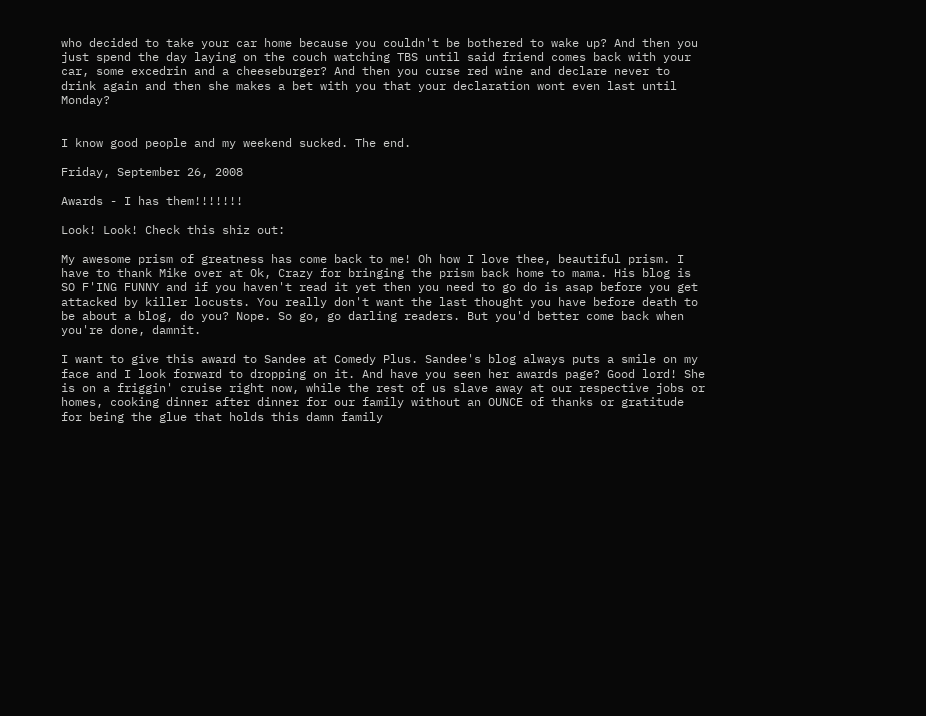who decided to take your car home because you couldn't be bothered to wake up? And then you just spend the day laying on the couch watching TBS until said friend comes back with your car, some excedrin and a cheeseburger? And then you curse red wine and declare never to drink again and then she makes a bet with you that your declaration wont even last until Monday?


I know good people and my weekend sucked. The end.

Friday, September 26, 2008

Awards - I has them!!!!!!!

Look! Look! Check this shiz out:

My awesome prism of greatness has come back to me! Oh how I love thee, beautiful prism. I have to thank Mike over at Ok, Crazy for bringing the prism back home to mama. His blog is SO F'ING FUNNY and if you haven't read it yet then you need to go do is asap before you get attacked by killer locusts. You really don't want the last thought you have before death to be about a blog, do you? Nope. So go, go darling readers. But you'd better come back when you're done, damnit.

I want to give this award to Sandee at Comedy Plus. Sandee's blog always puts a smile on my face and I look forward to dropping on it. And have you seen her awards page? Good lord! She is on a friggin' cruise right now, while the rest of us slave away at our respective jobs or homes, cooking dinner after dinner for our family without an OUNCE of thanks or gratitude for being the glue that holds this damn family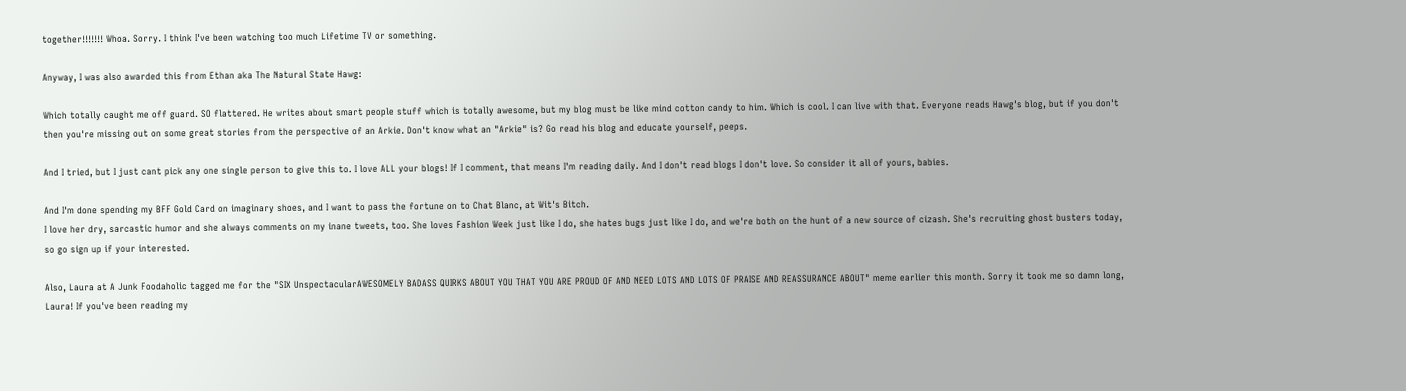together!!!!!!! Whoa. Sorry. I think I've been watching too much Lifetime TV or something.

Anyway, I was also awarded this from Ethan aka The Natural State Hawg:

Which totally caught me off guard. SO flattered. He writes about smart people stuff which is totally awesome, but my blog must be like mind cotton candy to him. Which is cool. I can live with that. Everyone reads Hawg's blog, but if you don't then you're missing out on some great stories from the perspective of an Arkie. Don't know what an "Arkie" is? Go read his blog and educate yourself, peeps.

And I tried, but I just cant pick any one single person to give this to. I love ALL your blogs! If I comment, that means I'm reading daily. And I don't read blogs I don't love. So consider it all of yours, babies.

And I'm done spending my BFF Gold Card on imaginary shoes, and I want to pass the fortune on to Chat Blanc, at Wit's Bitch.
I love her dry, sarcastic humor and she always comments on my inane tweets, too. She loves Fashion Week just like I do, she hates bugs just like I do, and we're both on the hunt of a new source of cizash. She's recruiting ghost busters today, so go sign up if your interested.

Also, Laura at A Junk Foodaholic tagged me for the "SIX UnspectacularAWESOMELY BADASS QUIRKS ABOUT YOU THAT YOU ARE PROUD OF AND NEED LOTS AND LOTS OF PRAISE AND REASSURANCE ABOUT" meme earlier this month. Sorry it took me so damn long, Laura! If you've been reading my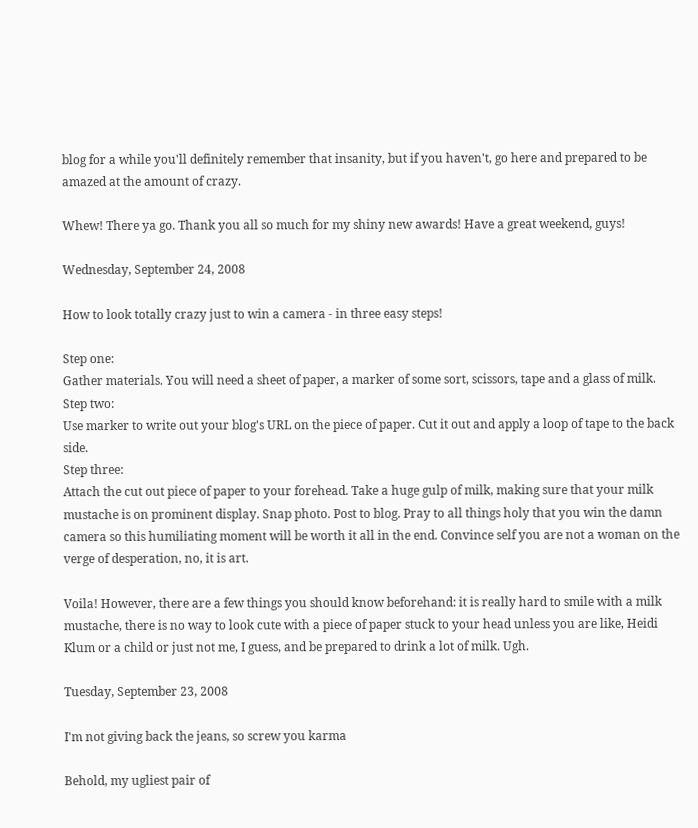blog for a while you'll definitely remember that insanity, but if you haven't, go here and prepared to be amazed at the amount of crazy.

Whew! There ya go. Thank you all so much for my shiny new awards! Have a great weekend, guys!

Wednesday, September 24, 2008

How to look totally crazy just to win a camera - in three easy steps!

Step one:
Gather materials. You will need a sheet of paper, a marker of some sort, scissors, tape and a glass of milk.
Step two:
Use marker to write out your blog's URL on the piece of paper. Cut it out and apply a loop of tape to the back side.
Step three:
Attach the cut out piece of paper to your forehead. Take a huge gulp of milk, making sure that your milk mustache is on prominent display. Snap photo. Post to blog. Pray to all things holy that you win the damn camera so this humiliating moment will be worth it all in the end. Convince self you are not a woman on the verge of desperation, no, it is art.

Voila! However, there are a few things you should know beforehand: it is really hard to smile with a milk mustache, there is no way to look cute with a piece of paper stuck to your head unless you are like, Heidi Klum or a child or just not me, I guess, and be prepared to drink a lot of milk. Ugh.

Tuesday, September 23, 2008

I'm not giving back the jeans, so screw you karma

Behold, my ugliest pair of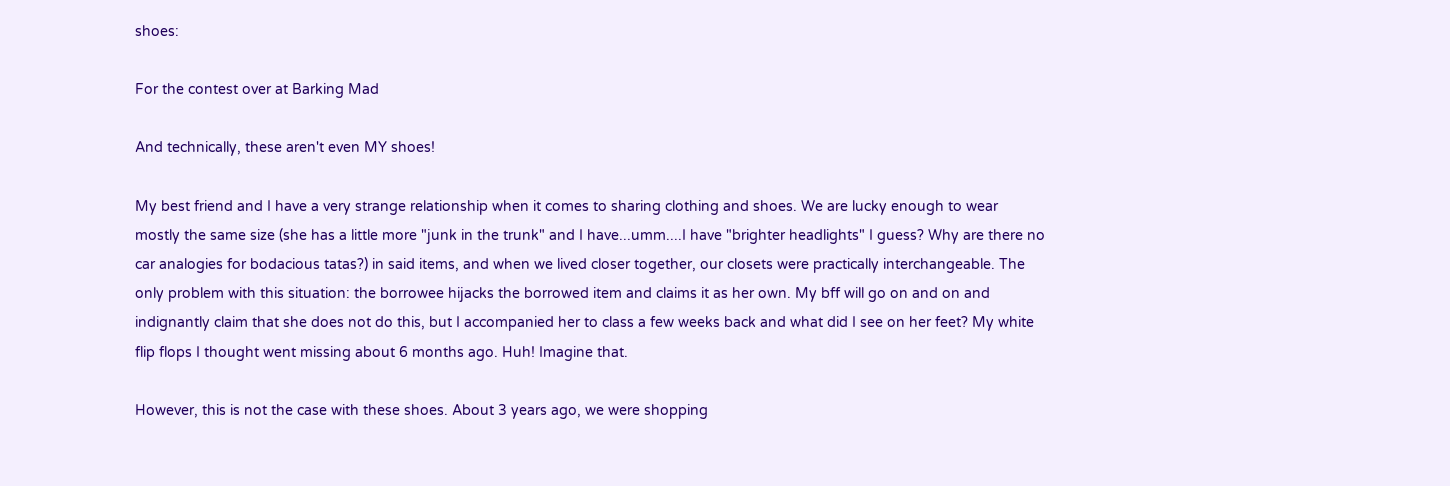shoes:

For the contest over at Barking Mad

And technically, these aren't even MY shoes!

My best friend and I have a very strange relationship when it comes to sharing clothing and shoes. We are lucky enough to wear mostly the same size (she has a little more "junk in the trunk" and I have...umm....I have "brighter headlights" I guess? Why are there no car analogies for bodacious tatas?) in said items, and when we lived closer together, our closets were practically interchangeable. The only problem with this situation: the borrowee hijacks the borrowed item and claims it as her own. My bff will go on and on and indignantly claim that she does not do this, but I accompanied her to class a few weeks back and what did I see on her feet? My white flip flops I thought went missing about 6 months ago. Huh! Imagine that.

However, this is not the case with these shoes. About 3 years ago, we were shopping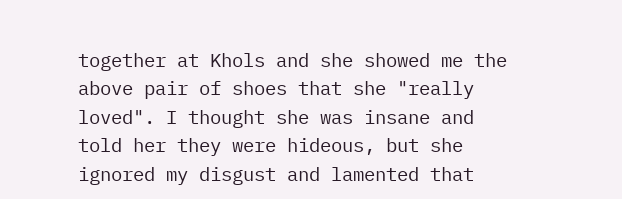together at Khols and she showed me the above pair of shoes that she "really loved". I thought she was insane and told her they were hideous, but she ignored my disgust and lamented that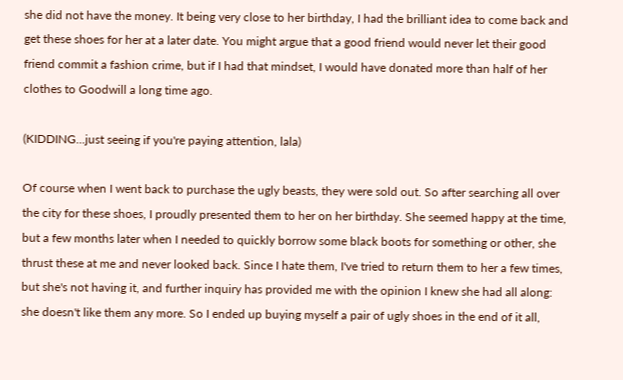she did not have the money. It being very close to her birthday, I had the brilliant idea to come back and get these shoes for her at a later date. You might argue that a good friend would never let their good friend commit a fashion crime, but if I had that mindset, I would have donated more than half of her clothes to Goodwill a long time ago.

(KIDDING...just seeing if you're paying attention, lala)

Of course when I went back to purchase the ugly beasts, they were sold out. So after searching all over the city for these shoes, I proudly presented them to her on her birthday. She seemed happy at the time, but a few months later when I needed to quickly borrow some black boots for something or other, she thrust these at me and never looked back. Since I hate them, I've tried to return them to her a few times, but she's not having it, and further inquiry has provided me with the opinion I knew she had all along: she doesn't like them any more. So I ended up buying myself a pair of ugly shoes in the end of it all,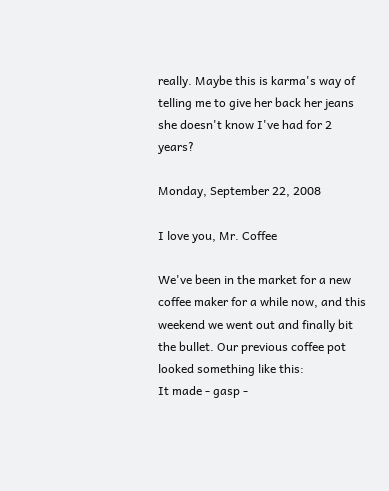really. Maybe this is karma's way of telling me to give her back her jeans she doesn't know I've had for 2 years?

Monday, September 22, 2008

I love you, Mr. Coffee

We've been in the market for a new coffee maker for a while now, and this weekend we went out and finally bit the bullet. Our previous coffee pot looked something like this:
It made - gasp -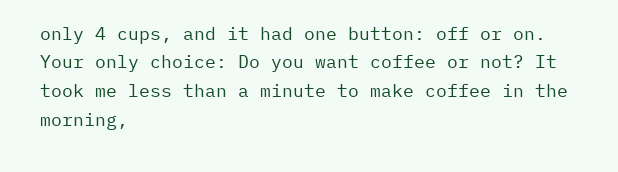only 4 cups, and it had one button: off or on. Your only choice: Do you want coffee or not? It took me less than a minute to make coffee in the morning,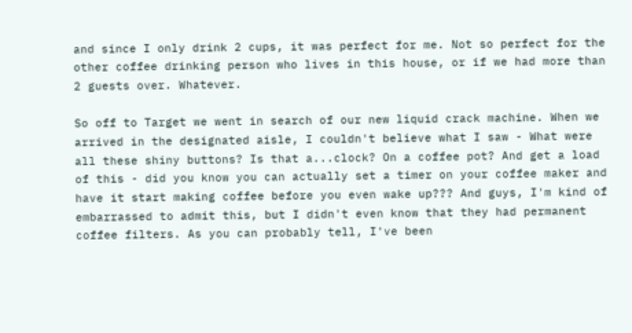and since I only drink 2 cups, it was perfect for me. Not so perfect for the other coffee drinking person who lives in this house, or if we had more than 2 guests over. Whatever.

So off to Target we went in search of our new liquid crack machine. When we arrived in the designated aisle, I couldn't believe what I saw - What were all these shiny buttons? Is that a...clock? On a coffee pot? And get a load of this - did you know you can actually set a timer on your coffee maker and have it start making coffee before you even wake up??? And guys, I'm kind of embarrassed to admit this, but I didn't even know that they had permanent coffee filters. As you can probably tell, I've been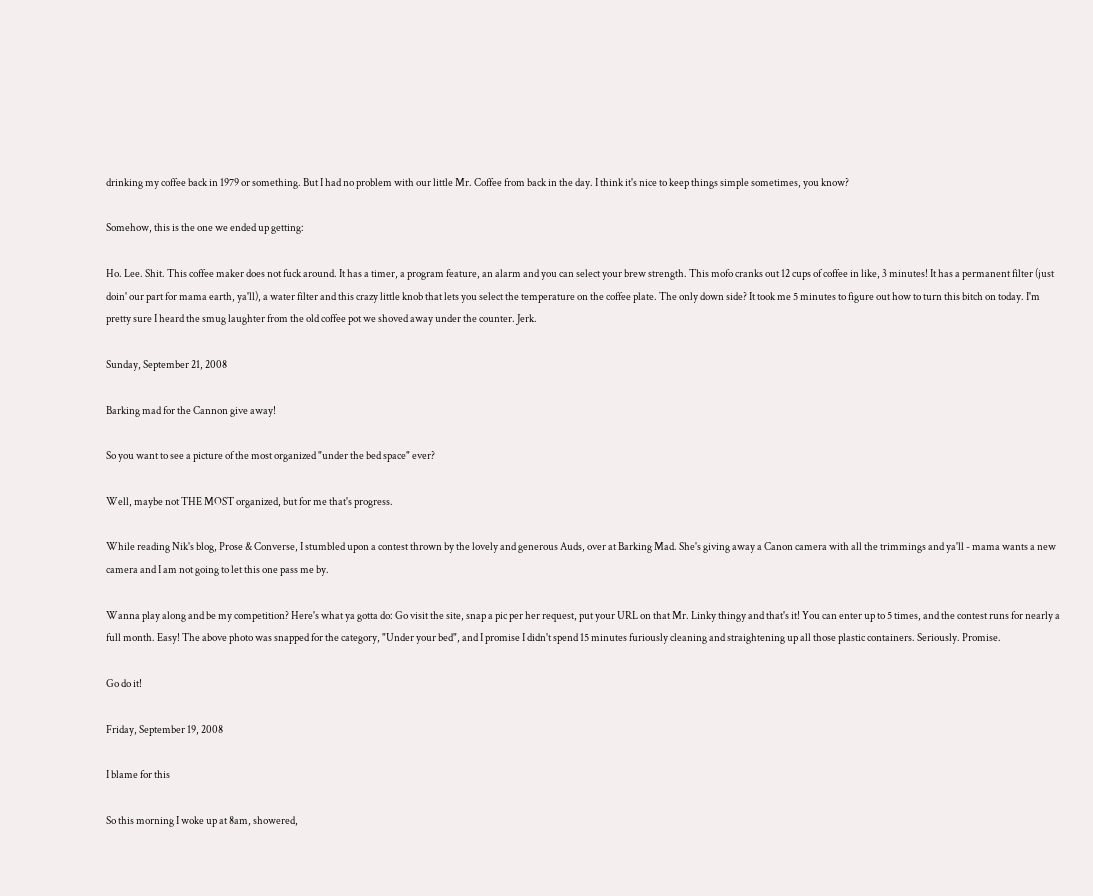drinking my coffee back in 1979 or something. But I had no problem with our little Mr. Coffee from back in the day. I think it's nice to keep things simple sometimes, you know?

Somehow, this is the one we ended up getting:

Ho. Lee. Shit. This coffee maker does not fuck around. It has a timer, a program feature, an alarm and you can select your brew strength. This mofo cranks out 12 cups of coffee in like, 3 minutes! It has a permanent filter (just doin' our part for mama earth, ya'll), a water filter and this crazy little knob that lets you select the temperature on the coffee plate. The only down side? It took me 5 minutes to figure out how to turn this bitch on today. I'm pretty sure I heard the smug laughter from the old coffee pot we shoved away under the counter. Jerk.

Sunday, September 21, 2008

Barking mad for the Cannon give away!

So you want to see a picture of the most organized "under the bed space" ever?

Well, maybe not THE MOST organized, but for me that's progress.

While reading Nik's blog, Prose & Converse, I stumbled upon a contest thrown by the lovely and generous Auds, over at Barking Mad. She's giving away a Canon camera with all the trimmings and ya'll - mama wants a new camera and I am not going to let this one pass me by.

Wanna play along and be my competition? Here's what ya gotta do: Go visit the site, snap a pic per her request, put your URL on that Mr. Linky thingy and that's it! You can enter up to 5 times, and the contest runs for nearly a full month. Easy! The above photo was snapped for the category, "Under your bed", and I promise I didn't spend 15 minutes furiously cleaning and straightening up all those plastic containers. Seriously. Promise.

Go do it!

Friday, September 19, 2008

I blame for this

So this morning I woke up at 8am, showered,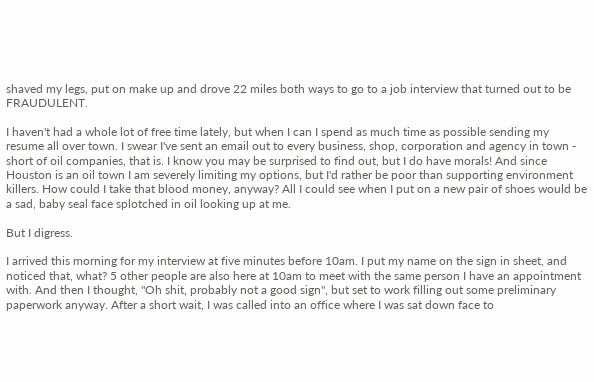shaved my legs, put on make up and drove 22 miles both ways to go to a job interview that turned out to be FRAUDULENT.

I haven't had a whole lot of free time lately, but when I can I spend as much time as possible sending my resume all over town. I swear I've sent an email out to every business, shop, corporation and agency in town - short of oil companies, that is. I know you may be surprised to find out, but I do have morals! And since Houston is an oil town I am severely limiting my options, but I'd rather be poor than supporting environment killers. How could I take that blood money, anyway? All I could see when I put on a new pair of shoes would be a sad, baby seal face splotched in oil looking up at me.

But I digress.

I arrived this morning for my interview at five minutes before 10am. I put my name on the sign in sheet, and noticed that, what? 5 other people are also here at 10am to meet with the same person I have an appointment with. And then I thought, "Oh shit, probably not a good sign", but set to work filling out some preliminary paperwork anyway. After a short wait, I was called into an office where I was sat down face to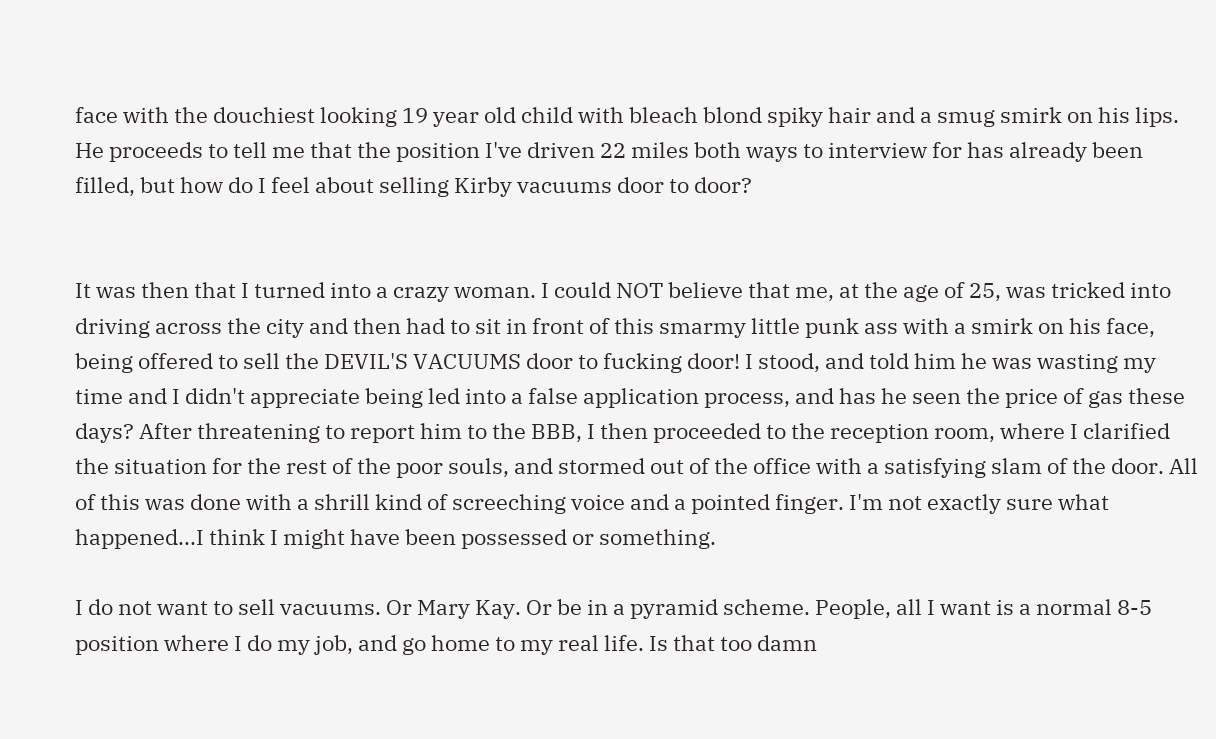face with the douchiest looking 19 year old child with bleach blond spiky hair and a smug smirk on his lips. He proceeds to tell me that the position I've driven 22 miles both ways to interview for has already been filled, but how do I feel about selling Kirby vacuums door to door?


It was then that I turned into a crazy woman. I could NOT believe that me, at the age of 25, was tricked into driving across the city and then had to sit in front of this smarmy little punk ass with a smirk on his face, being offered to sell the DEVIL'S VACUUMS door to fucking door! I stood, and told him he was wasting my time and I didn't appreciate being led into a false application process, and has he seen the price of gas these days? After threatening to report him to the BBB, I then proceeded to the reception room, where I clarified the situation for the rest of the poor souls, and stormed out of the office with a satisfying slam of the door. All of this was done with a shrill kind of screeching voice and a pointed finger. I'm not exactly sure what happened...I think I might have been possessed or something.

I do not want to sell vacuums. Or Mary Kay. Or be in a pyramid scheme. People, all I want is a normal 8-5 position where I do my job, and go home to my real life. Is that too damn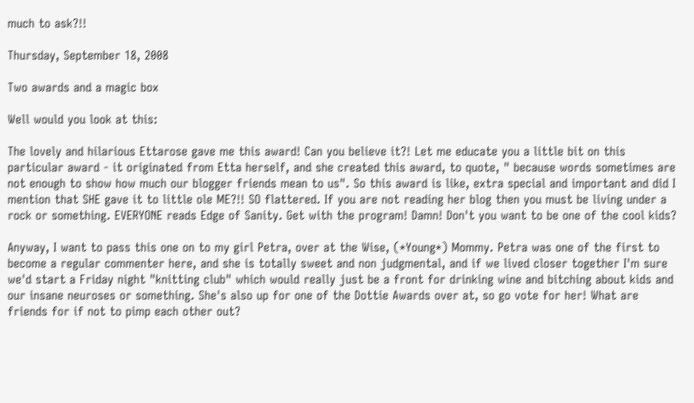much to ask?!!

Thursday, September 18, 2008

Two awards and a magic box

Well would you look at this:

The lovely and hilarious Ettarose gave me this award! Can you believe it?! Let me educate you a little bit on this particular award - it originated from Etta herself, and she created this award, to quote, " because words sometimes are not enough to show how much our blogger friends mean to us". So this award is like, extra special and important and did I mention that SHE gave it to little ole ME?!! SO flattered. If you are not reading her blog then you must be living under a rock or something. EVERYONE reads Edge of Sanity. Get with the program! Damn! Don't you want to be one of the cool kids?

Anyway, I want to pass this one on to my girl Petra, over at the Wise, (*Young*) Mommy. Petra was one of the first to become a regular commenter here, and she is totally sweet and non judgmental, and if we lived closer together I'm sure we'd start a Friday night "knitting club" which would really just be a front for drinking wine and bitching about kids and our insane neuroses or something. She's also up for one of the Dottie Awards over at, so go vote for her! What are friends for if not to pimp each other out?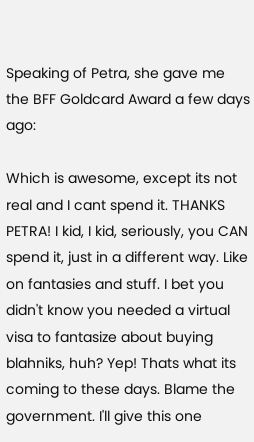Speaking of Petra, she gave me the BFF Goldcard Award a few days ago:

Which is awesome, except its not real and I cant spend it. THANKS PETRA! I kid, I kid, seriously, you CAN spend it, just in a different way. Like on fantasies and stuff. I bet you didn't know you needed a virtual visa to fantasize about buying blahniks, huh? Yep! Thats what its coming to these days. Blame the government. I'll give this one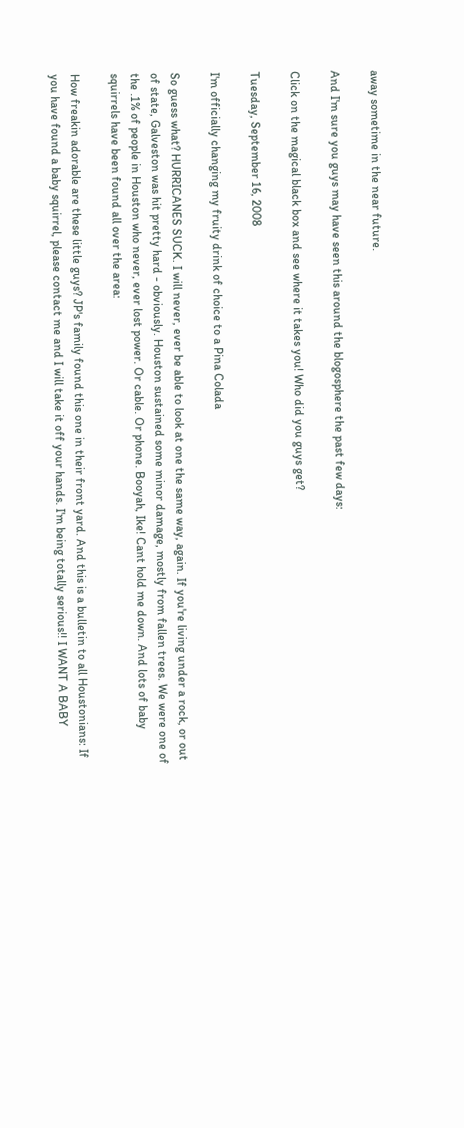away sometime in the near future.

And I'm sure you guys may have seen this around the blogosphere the past few days:

Click on the magical black box and see where it takes you! Who did you guys get?

Tuesday, September 16, 2008

I'm officially changing my fruity drink of choice to a Pina Colada

So guess what? HURRICANES SUCK. I will never, ever be able to look at one the same way, again. If you're living under a rock, or out of state, Galveston was hit pretty hard - obviously. Houston sustained some minor damage, mostly from fallen trees. We were one of the .1% of people in Houston who never, ever lost power. Or cable. Or phone. Booyah, Ike! Cant hold me down. And lots of baby squirrels have been found all over the area:

How freakin adorable are these little guys? JP's family found this one in their front yard. And this is a bulletin to all Houstonians: If you have found a baby squirrel, please contact me and I will take it off your hands. I'm being totally serious!! I WANT A BABY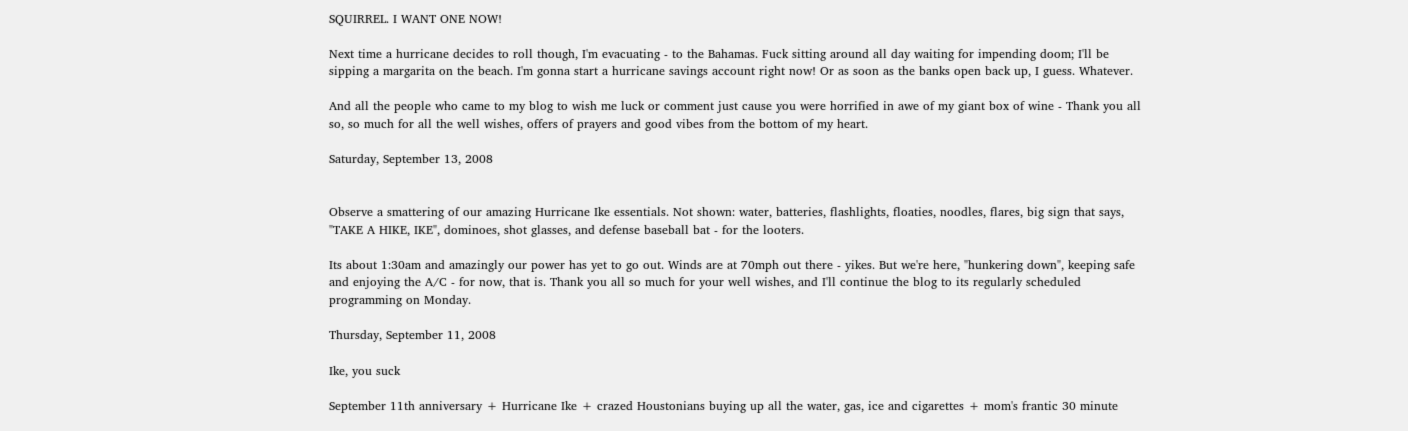SQUIRREL. I WANT ONE NOW!

Next time a hurricane decides to roll though, I'm evacuating - to the Bahamas. Fuck sitting around all day waiting for impending doom; I'll be sipping a margarita on the beach. I'm gonna start a hurricane savings account right now! Or as soon as the banks open back up, I guess. Whatever.

And all the people who came to my blog to wish me luck or comment just cause you were horrified in awe of my giant box of wine - Thank you all so, so much for all the well wishes, offers of prayers and good vibes from the bottom of my heart.

Saturday, September 13, 2008


Observe a smattering of our amazing Hurricane Ike essentials. Not shown: water, batteries, flashlights, floaties, noodles, flares, big sign that says, "TAKE A HIKE, IKE", dominoes, shot glasses, and defense baseball bat - for the looters.

Its about 1:30am and amazingly our power has yet to go out. Winds are at 70mph out there - yikes. But we're here, "hunkering down", keeping safe and enjoying the A/C - for now, that is. Thank you all so much for your well wishes, and I'll continue the blog to its regularly scheduled programming on Monday.

Thursday, September 11, 2008

Ike, you suck

September 11th anniversary + Hurricane Ike + crazed Houstonians buying up all the water, gas, ice and cigarettes + mom's frantic 30 minute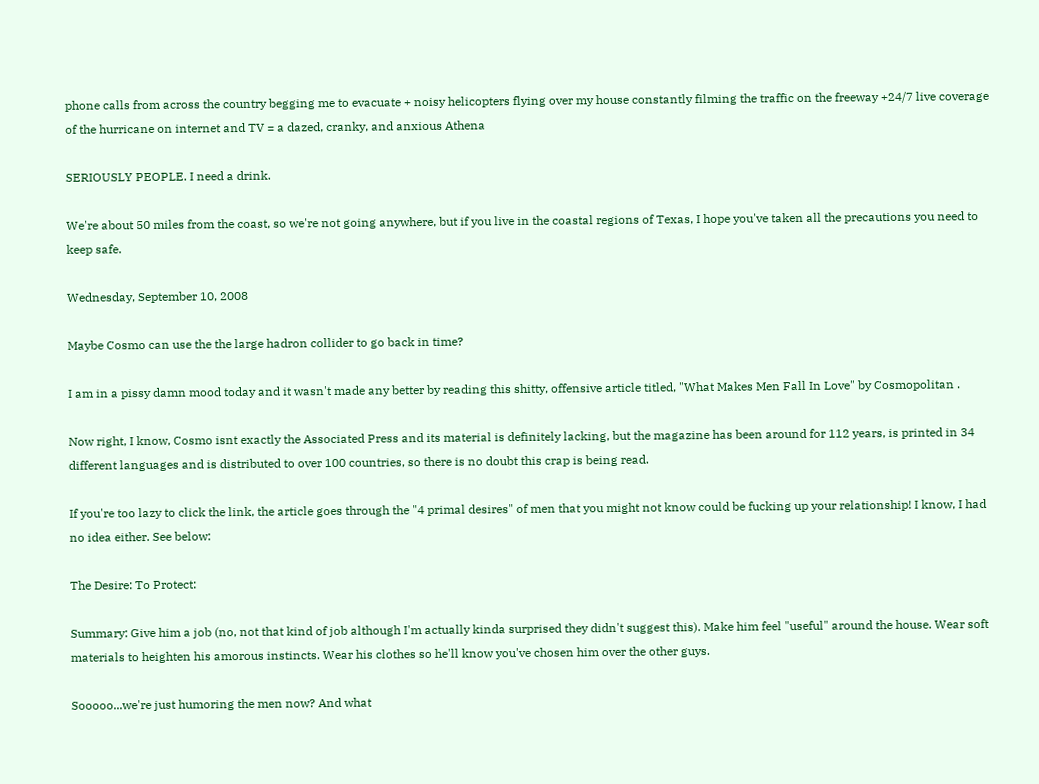phone calls from across the country begging me to evacuate + noisy helicopters flying over my house constantly filming the traffic on the freeway +24/7 live coverage of the hurricane on internet and TV = a dazed, cranky, and anxious Athena

SERIOUSLY PEOPLE. I need a drink.

We're about 50 miles from the coast, so we're not going anywhere, but if you live in the coastal regions of Texas, I hope you've taken all the precautions you need to keep safe.

Wednesday, September 10, 2008

Maybe Cosmo can use the the large hadron collider to go back in time?

I am in a pissy damn mood today and it wasn't made any better by reading this shitty, offensive article titled, "What Makes Men Fall In Love" by Cosmopolitan .

Now right, I know, Cosmo isnt exactly the Associated Press and its material is definitely lacking, but the magazine has been around for 112 years, is printed in 34 different languages and is distributed to over 100 countries, so there is no doubt this crap is being read.

If you're too lazy to click the link, the article goes through the "4 primal desires" of men that you might not know could be fucking up your relationship! I know, I had no idea either. See below:

The Desire: To Protect:

Summary: Give him a job (no, not that kind of job although I'm actually kinda surprised they didn't suggest this). Make him feel "useful" around the house. Wear soft materials to heighten his amorous instincts. Wear his clothes so he'll know you've chosen him over the other guys.

Sooooo...we're just humoring the men now? And what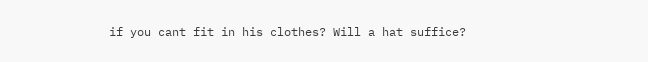if you cant fit in his clothes? Will a hat suffice?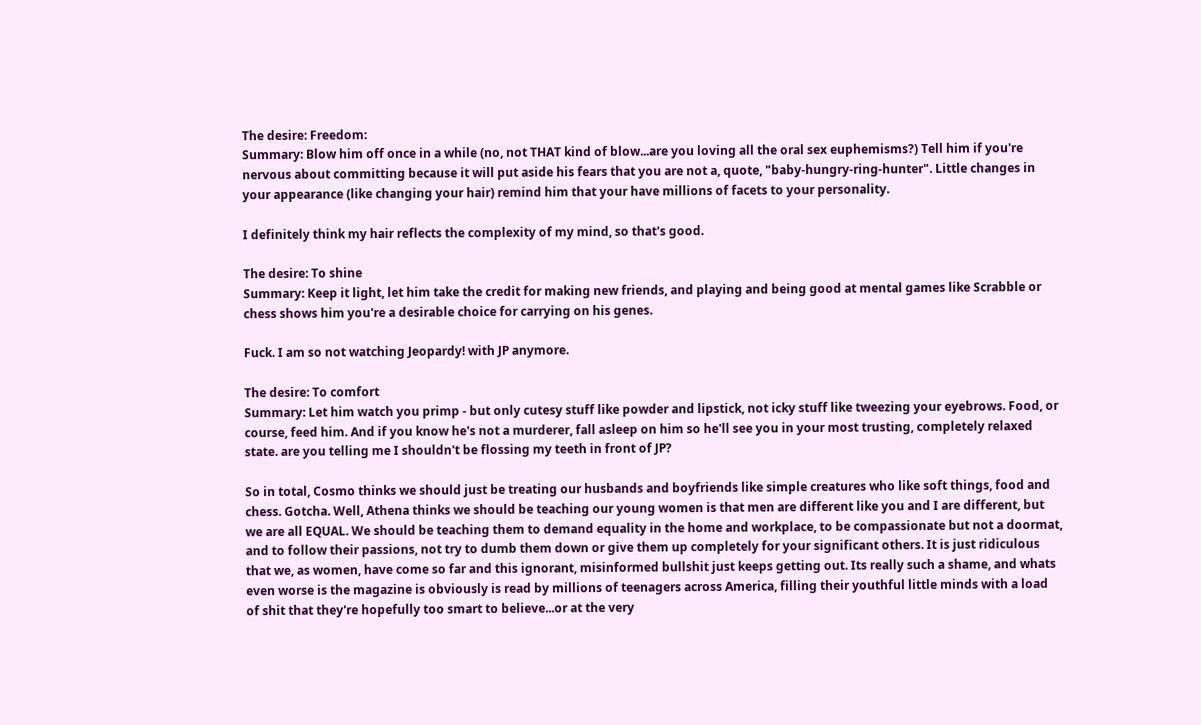The desire: Freedom:
Summary: Blow him off once in a while (no, not THAT kind of blow...are you loving all the oral sex euphemisms?) Tell him if you're nervous about committing because it will put aside his fears that you are not a, quote, "baby-hungry-ring-hunter". Little changes in your appearance (like changing your hair) remind him that your have millions of facets to your personality.

I definitely think my hair reflects the complexity of my mind, so that's good.

The desire: To shine
Summary: Keep it light, let him take the credit for making new friends, and playing and being good at mental games like Scrabble or chess shows him you're a desirable choice for carrying on his genes.

Fuck. I am so not watching Jeopardy! with JP anymore.

The desire: To comfort
Summary: Let him watch you primp - but only cutesy stuff like powder and lipstick, not icky stuff like tweezing your eyebrows. Food, or course, feed him. And if you know he's not a murderer, fall asleep on him so he'll see you in your most trusting, completely relaxed state. are you telling me I shouldn't be flossing my teeth in front of JP?

So in total, Cosmo thinks we should just be treating our husbands and boyfriends like simple creatures who like soft things, food and chess. Gotcha. Well, Athena thinks we should be teaching our young women is that men are different like you and I are different, but we are all EQUAL. We should be teaching them to demand equality in the home and workplace, to be compassionate but not a doormat, and to follow their passions, not try to dumb them down or give them up completely for your significant others. It is just ridiculous that we, as women, have come so far and this ignorant, misinformed bullshit just keeps getting out. Its really such a shame, and whats even worse is the magazine is obviously is read by millions of teenagers across America, filling their youthful little minds with a load of shit that they're hopefully too smart to believe...or at the very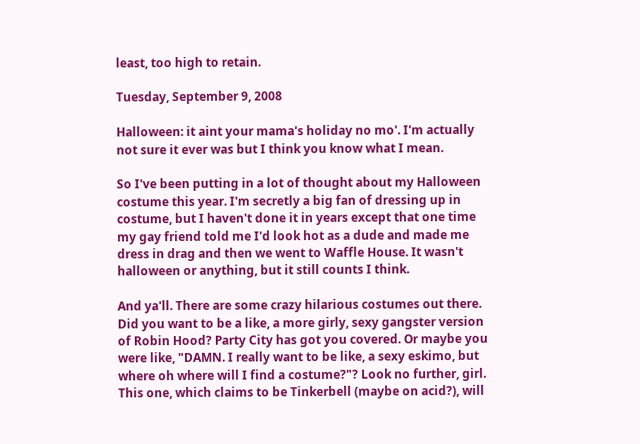least, too high to retain.

Tuesday, September 9, 2008

Halloween: it aint your mama's holiday no mo'. I'm actually not sure it ever was but I think you know what I mean.

So I've been putting in a lot of thought about my Halloween costume this year. I'm secretly a big fan of dressing up in costume, but I haven't done it in years except that one time my gay friend told me I'd look hot as a dude and made me dress in drag and then we went to Waffle House. It wasn't halloween or anything, but it still counts I think.

And ya'll. There are some crazy hilarious costumes out there. Did you want to be a like, a more girly, sexy gangster version of Robin Hood? Party City has got you covered. Or maybe you were like, "DAMN. I really want to be like, a sexy eskimo, but where oh where will I find a costume?"? Look no further, girl. This one, which claims to be Tinkerbell (maybe on acid?), will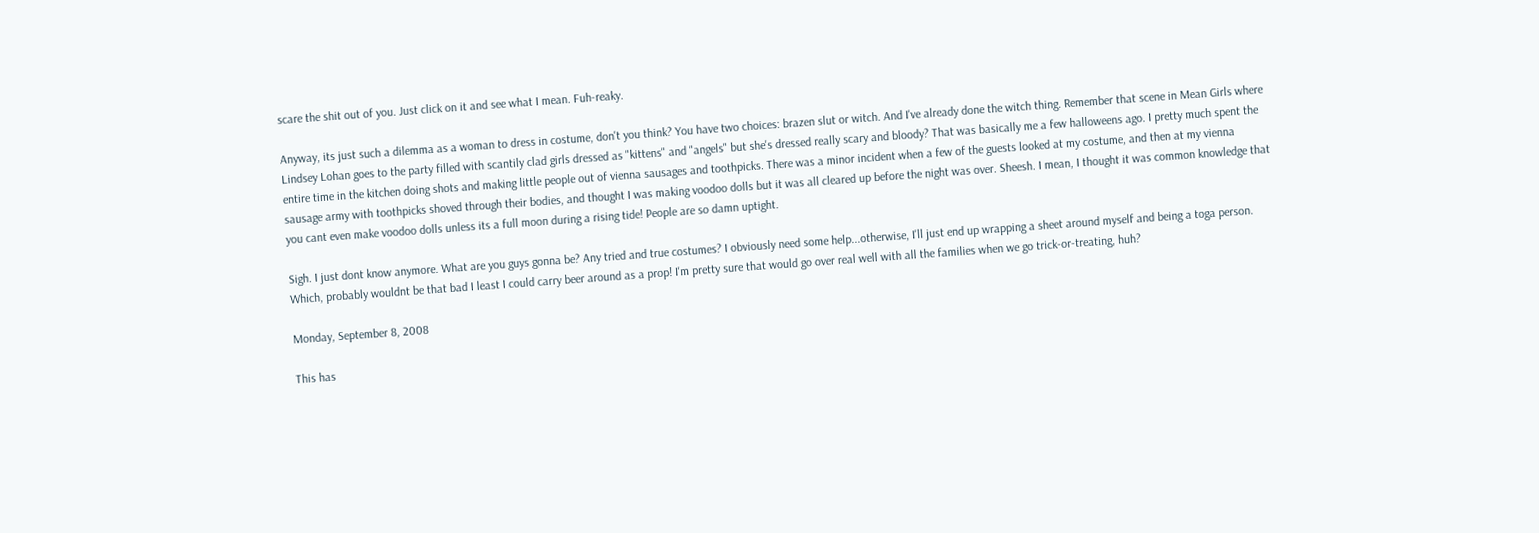scare the shit out of you. Just click on it and see what I mean. Fuh-reaky.

Anyway, its just such a dilemma as a woman to dress in costume, don't you think? You have two choices: brazen slut or witch. And I've already done the witch thing. Remember that scene in Mean Girls where Lindsey Lohan goes to the party filled with scantily clad girls dressed as "kittens" and "angels" but she's dressed really scary and bloody? That was basically me a few halloweens ago. I pretty much spent the entire time in the kitchen doing shots and making little people out of vienna sausages and toothpicks. There was a minor incident when a few of the guests looked at my costume, and then at my vienna sausage army with toothpicks shoved through their bodies, and thought I was making voodoo dolls but it was all cleared up before the night was over. Sheesh. I mean, I thought it was common knowledge that you cant even make voodoo dolls unless its a full moon during a rising tide! People are so damn uptight.

Sigh. I just dont know anymore. What are you guys gonna be? Any tried and true costumes? I obviously need some help...otherwise, I'll just end up wrapping a sheet around myself and being a toga person. Which, probably wouldnt be that bad I least I could carry beer around as a prop! I'm pretty sure that would go over real well with all the families when we go trick-or-treating, huh?

Monday, September 8, 2008

This has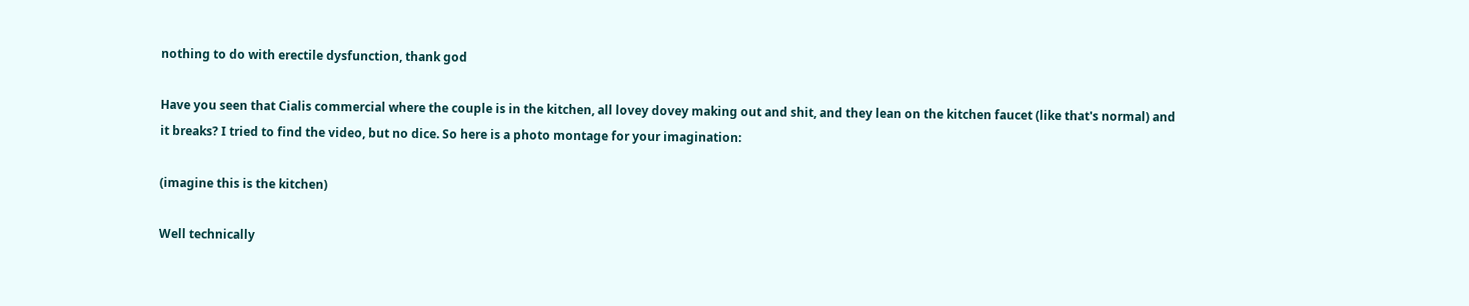nothing to do with erectile dysfunction, thank god

Have you seen that Cialis commercial where the couple is in the kitchen, all lovey dovey making out and shit, and they lean on the kitchen faucet (like that's normal) and it breaks? I tried to find the video, but no dice. So here is a photo montage for your imagination:

(imagine this is the kitchen)

Well technically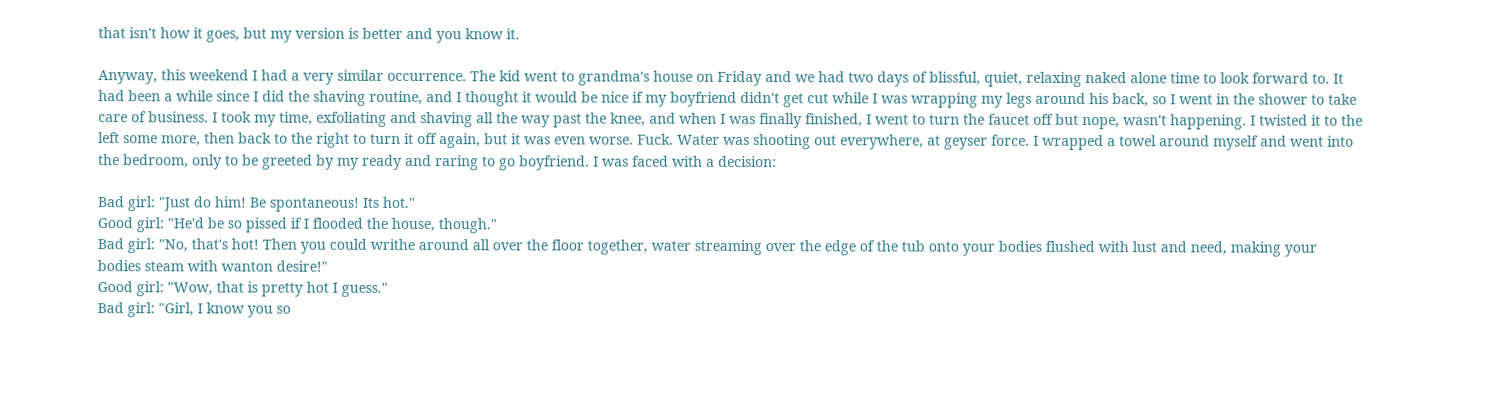that isn't how it goes, but my version is better and you know it.

Anyway, this weekend I had a very similar occurrence. The kid went to grandma's house on Friday and we had two days of blissful, quiet, relaxing naked alone time to look forward to. It had been a while since I did the shaving routine, and I thought it would be nice if my boyfriend didn't get cut while I was wrapping my legs around his back, so I went in the shower to take care of business. I took my time, exfoliating and shaving all the way past the knee, and when I was finally finished, I went to turn the faucet off but nope, wasn't happening. I twisted it to the left some more, then back to the right to turn it off again, but it was even worse. Fuck. Water was shooting out everywhere, at geyser force. I wrapped a towel around myself and went into the bedroom, only to be greeted by my ready and raring to go boyfriend. I was faced with a decision:

Bad girl: "Just do him! Be spontaneous! Its hot."
Good girl: "He'd be so pissed if I flooded the house, though."
Bad girl: "No, that's hot! Then you could writhe around all over the floor together, water streaming over the edge of the tub onto your bodies flushed with lust and need, making your bodies steam with wanton desire!"
Good girl: "Wow, that is pretty hot I guess."
Bad girl: "Girl, I know you so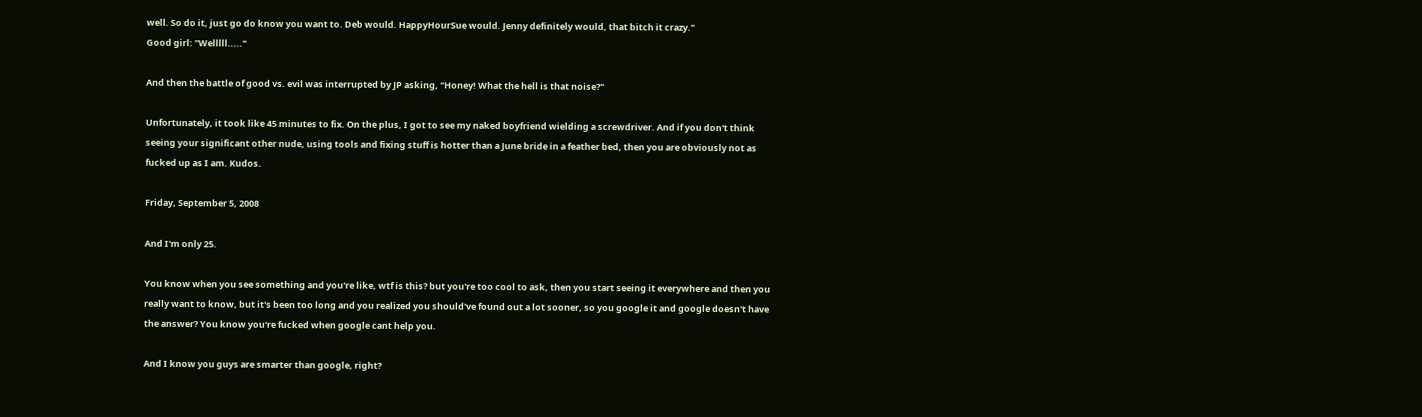well. So do it, just go do know you want to. Deb would. HappyHourSue would. Jenny definitely would, that bitch it crazy."
Good girl: "Welllll....."

And then the battle of good vs. evil was interrupted by JP asking, "Honey! What the hell is that noise?"

Unfortunately, it took like 45 minutes to fix. On the plus, I got to see my naked boyfriend wielding a screwdriver. And if you don't think seeing your significant other nude, using tools and fixing stuff is hotter than a June bride in a feather bed, then you are obviously not as fucked up as I am. Kudos.

Friday, September 5, 2008

And I'm only 25.

You know when you see something and you're like, wtf is this? but you're too cool to ask, then you start seeing it everywhere and then you really want to know, but it's been too long and you realized you should've found out a lot sooner, so you google it and google doesn't have the answer? You know you're fucked when google cant help you.

And I know you guys are smarter than google, right?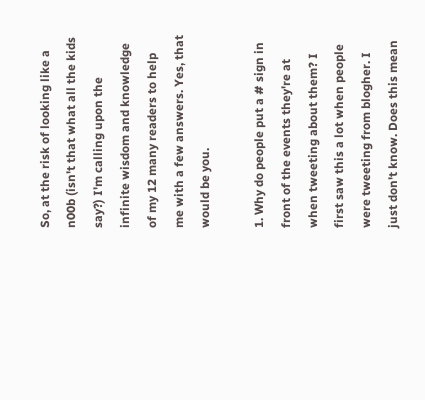So, at the risk of looking like a n00b (isn't that what all the kids say?) I'm calling upon the infinite wisdom and knowledge of my 12 many readers to help me with a few answers. Yes, that would be you.

1. Why do people put a # sign in front of the events they're at when tweeting about them? I first saw this a lot when people were tweeting from blogher. I just don't know. Does this mean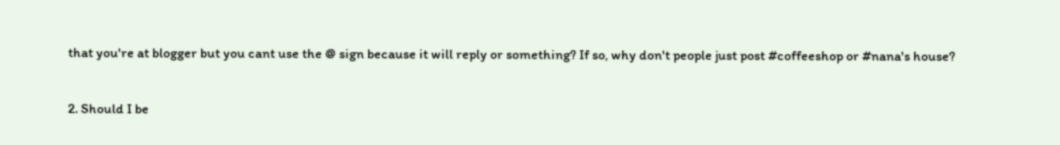that you're at blogger but you cant use the @ sign because it will reply or something? If so, why don't people just post #coffeeshop or #nana's house?

2. Should I be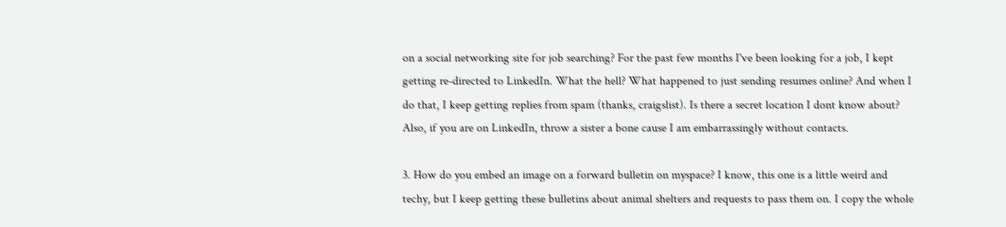on a social networking site for job searching? For the past few months I've been looking for a job, I kept getting re-directed to LinkedIn. What the hell? What happened to just sending resumes online? And when I do that, I keep getting replies from spam (thanks, craigslist). Is there a secret location I dont know about? Also, if you are on LinkedIn, throw a sister a bone cause I am embarrassingly without contacts.

3. How do you embed an image on a forward bulletin on myspace? I know, this one is a little weird and techy, but I keep getting these bulletins about animal shelters and requests to pass them on. I copy the whole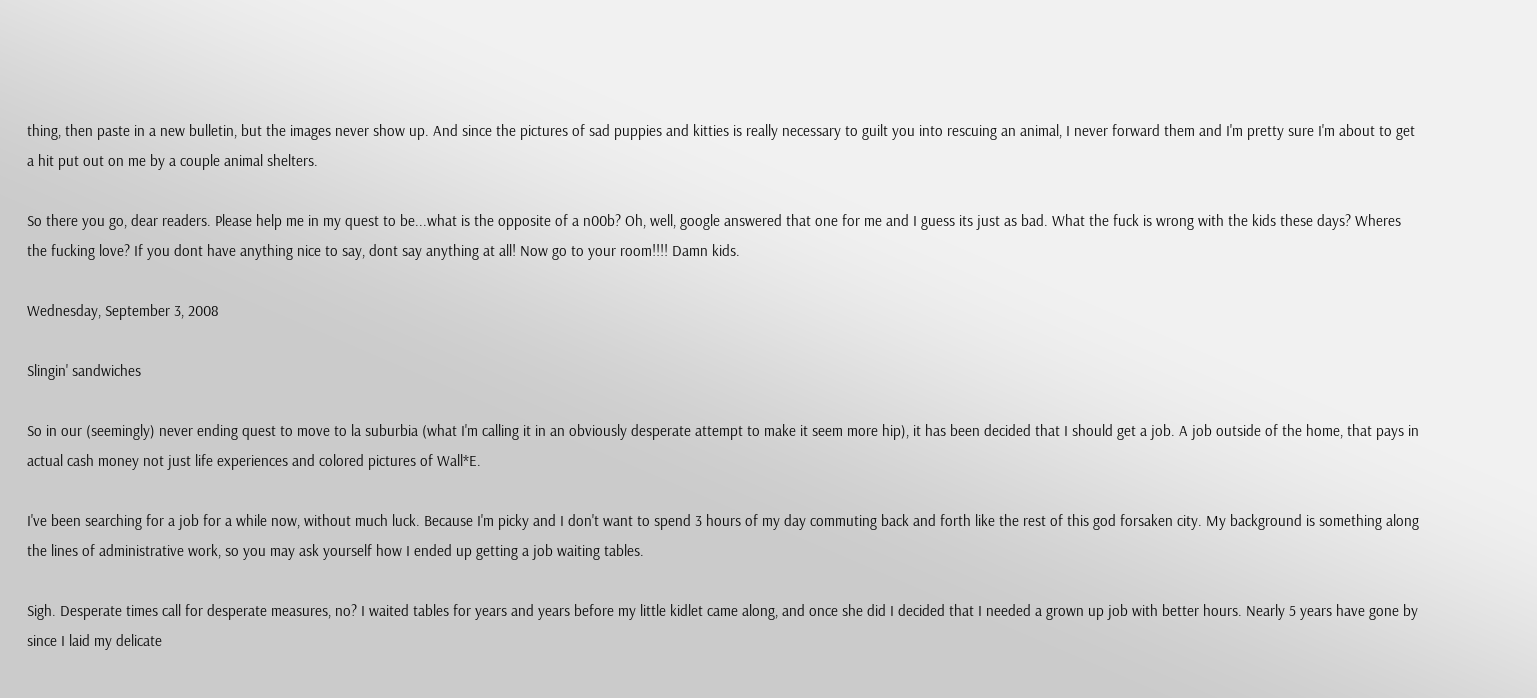thing, then paste in a new bulletin, but the images never show up. And since the pictures of sad puppies and kitties is really necessary to guilt you into rescuing an animal, I never forward them and I'm pretty sure I'm about to get a hit put out on me by a couple animal shelters.

So there you go, dear readers. Please help me in my quest to be...what is the opposite of a n00b? Oh, well, google answered that one for me and I guess its just as bad. What the fuck is wrong with the kids these days? Wheres the fucking love? If you dont have anything nice to say, dont say anything at all! Now go to your room!!!! Damn kids.

Wednesday, September 3, 2008

Slingin' sandwiches

So in our (seemingly) never ending quest to move to la suburbia (what I'm calling it in an obviously desperate attempt to make it seem more hip), it has been decided that I should get a job. A job outside of the home, that pays in actual cash money not just life experiences and colored pictures of Wall*E.

I've been searching for a job for a while now, without much luck. Because I'm picky and I don't want to spend 3 hours of my day commuting back and forth like the rest of this god forsaken city. My background is something along the lines of administrative work, so you may ask yourself how I ended up getting a job waiting tables.

Sigh. Desperate times call for desperate measures, no? I waited tables for years and years before my little kidlet came along, and once she did I decided that I needed a grown up job with better hours. Nearly 5 years have gone by since I laid my delicate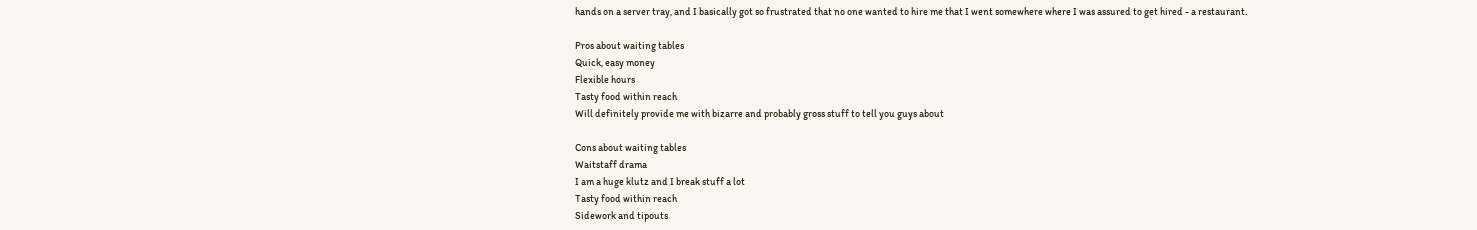hands on a server tray, and I basically got so frustrated that no one wanted to hire me that I went somewhere where I was assured to get hired - a restaurant.

Pros about waiting tables
Quick, easy money
Flexible hours
Tasty food within reach
Will definitely provide me with bizarre and probably gross stuff to tell you guys about

Cons about waiting tables
Waitstaff drama
I am a huge klutz and I break stuff a lot
Tasty food within reach
Sidework and tipouts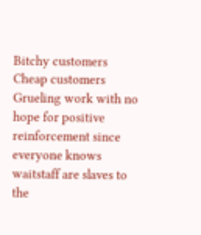Bitchy customers
Cheap customers
Grueling work with no hope for positive reinforcement since everyone knows waitstaff are slaves to the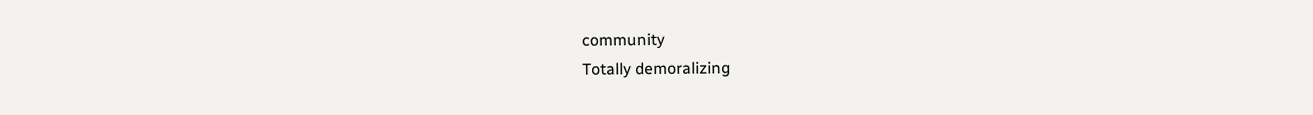community
Totally demoralizing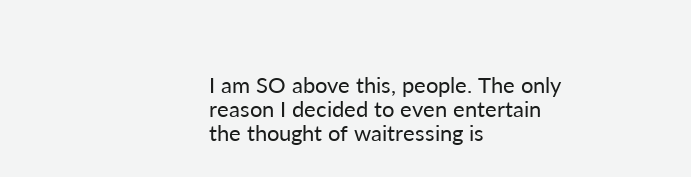I am SO above this, people. The only reason I decided to even entertain the thought of waitressing is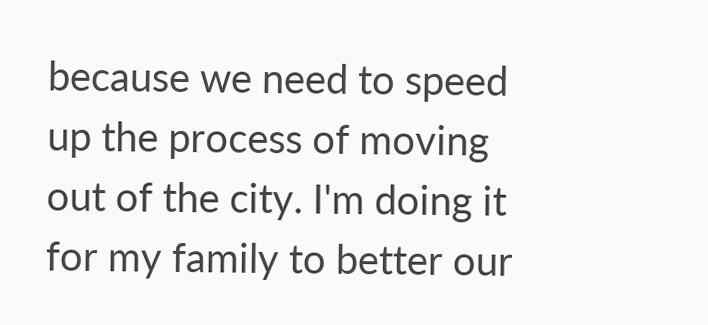because we need to speed up the process of moving out of the city. I'm doing it for my family to better our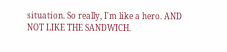situation. So really, I'm like a hero. AND NOT LIKE THE SANDWICH.